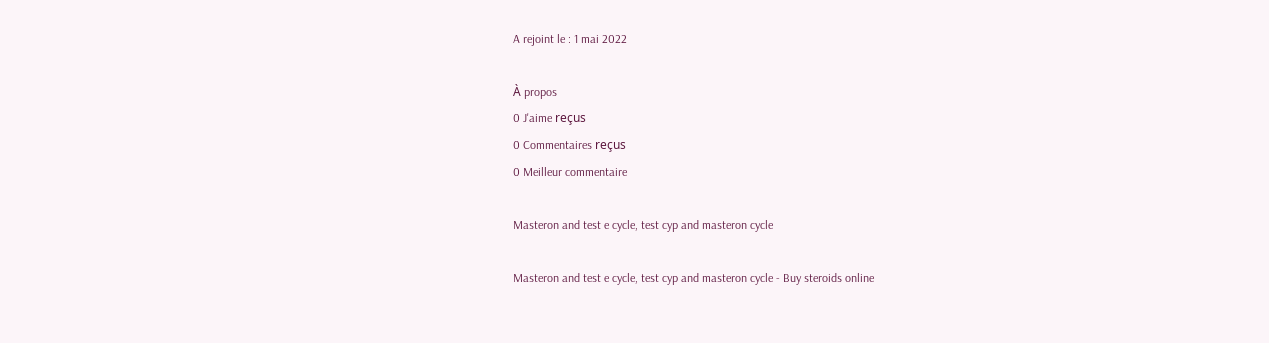A rejoint le : 1 mai 2022

À propos
0 J'aime reçus
0 Commentaires reçus
0 Meilleur commentaire

Masteron and test e cycle, test cyp and masteron cycle

Masteron and test e cycle, test cyp and masteron cycle - Buy steroids online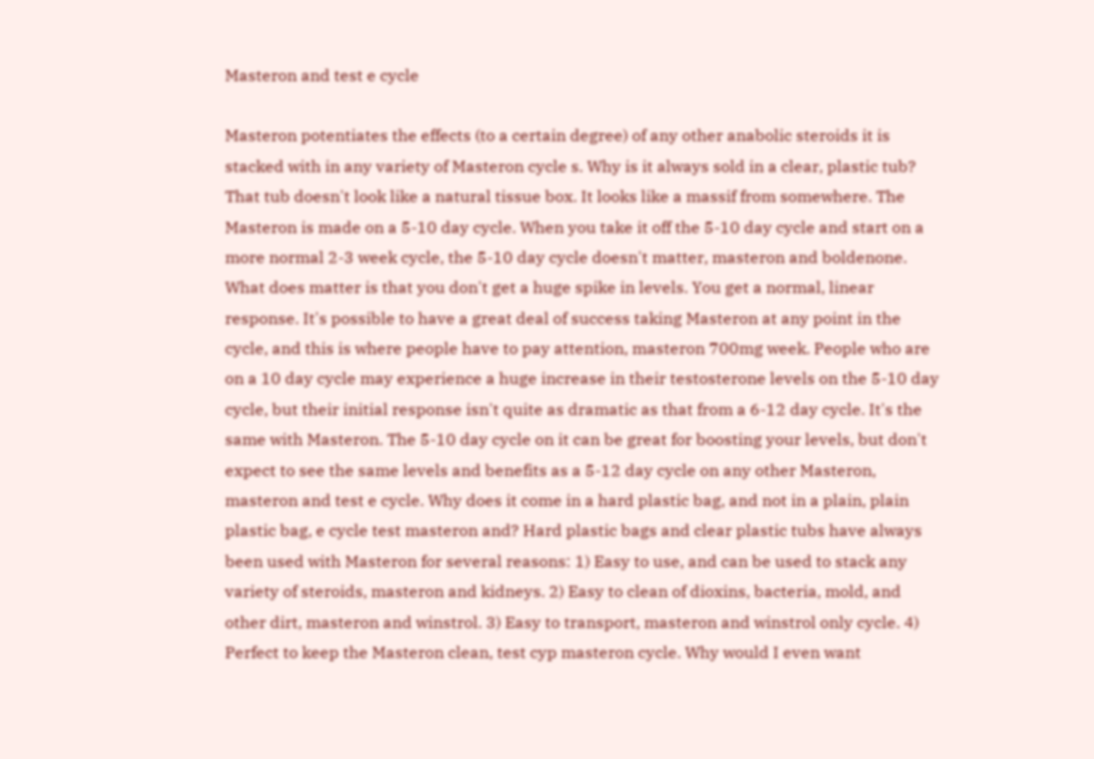Masteron and test e cycle

Masteron potentiates the effects (to a certain degree) of any other anabolic steroids it is stacked with in any variety of Masteron cycle s. Why is it always sold in a clear, plastic tub? That tub doesn't look like a natural tissue box. It looks like a massif from somewhere. The Masteron is made on a 5-10 day cycle. When you take it off the 5-10 day cycle and start on a more normal 2-3 week cycle, the 5-10 day cycle doesn't matter, masteron and boldenone. What does matter is that you don't get a huge spike in levels. You get a normal, linear response. It's possible to have a great deal of success taking Masteron at any point in the cycle, and this is where people have to pay attention, masteron 700mg week. People who are on a 10 day cycle may experience a huge increase in their testosterone levels on the 5-10 day cycle, but their initial response isn't quite as dramatic as that from a 6-12 day cycle. It's the same with Masteron. The 5-10 day cycle on it can be great for boosting your levels, but don't expect to see the same levels and benefits as a 5-12 day cycle on any other Masteron, masteron and test e cycle. Why does it come in a hard plastic bag, and not in a plain, plain plastic bag, e cycle test masteron and? Hard plastic bags and clear plastic tubs have always been used with Masteron for several reasons: 1) Easy to use, and can be used to stack any variety of steroids, masteron and kidneys. 2) Easy to clean of dioxins, bacteria, mold, and other dirt, masteron and winstrol. 3) Easy to transport, masteron and winstrol only cycle. 4) Perfect to keep the Masteron clean, test cyp masteron cycle. Why would I even want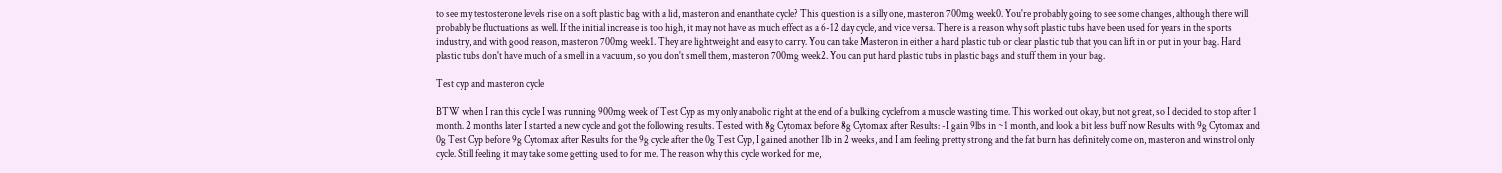to see my testosterone levels rise on a soft plastic bag with a lid, masteron and enanthate cycle? This question is a silly one, masteron 700mg week0. You're probably going to see some changes, although there will probably be fluctuations as well. If the initial increase is too high, it may not have as much effect as a 6-12 day cycle, and vice versa. There is a reason why soft plastic tubs have been used for years in the sports industry, and with good reason, masteron 700mg week1. They are lightweight and easy to carry. You can take Masteron in either a hard plastic tub or clear plastic tub that you can lift in or put in your bag. Hard plastic tubs don't have much of a smell in a vacuum, so you don't smell them, masteron 700mg week2. You can put hard plastic tubs in plastic bags and stuff them in your bag.

Test cyp and masteron cycle

BTW when I ran this cycle I was running 900mg week of Test Cyp as my only anabolic right at the end of a bulking cyclefrom a muscle wasting time. This worked out okay, but not great, so I decided to stop after 1 month. 2 months later I started a new cycle and got the following results. Tested with 8g Cytomax before 8g Cytomax after Results: -I gain 9lbs in ~1 month, and look a bit less buff now Results with 9g Cytomax and 0g Test Cyp before 9g Cytomax after Results for the 9g cycle after the 0g Test Cyp, I gained another 1lb in 2 weeks, and I am feeling pretty strong and the fat burn has definitely come on, masteron and winstrol only cycle. Still feeling it may take some getting used to for me. The reason why this cycle worked for me,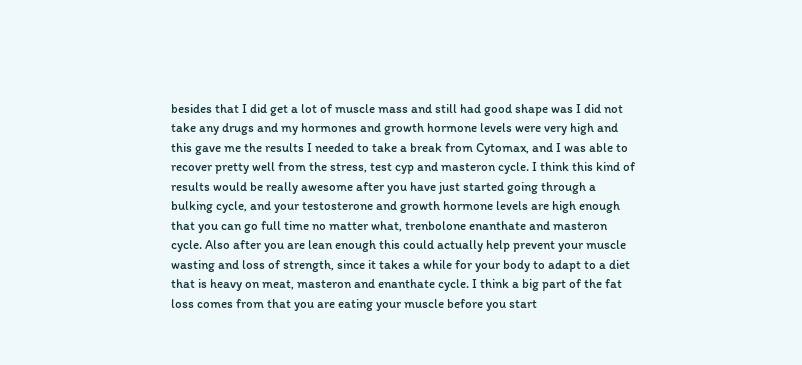besides that I did get a lot of muscle mass and still had good shape was I did not take any drugs and my hormones and growth hormone levels were very high and this gave me the results I needed to take a break from Cytomax, and I was able to recover pretty well from the stress, test cyp and masteron cycle. I think this kind of results would be really awesome after you have just started going through a bulking cycle, and your testosterone and growth hormone levels are high enough that you can go full time no matter what, trenbolone enanthate and masteron cycle. Also after you are lean enough this could actually help prevent your muscle wasting and loss of strength, since it takes a while for your body to adapt to a diet that is heavy on meat, masteron and enanthate cycle. I think a big part of the fat loss comes from that you are eating your muscle before you start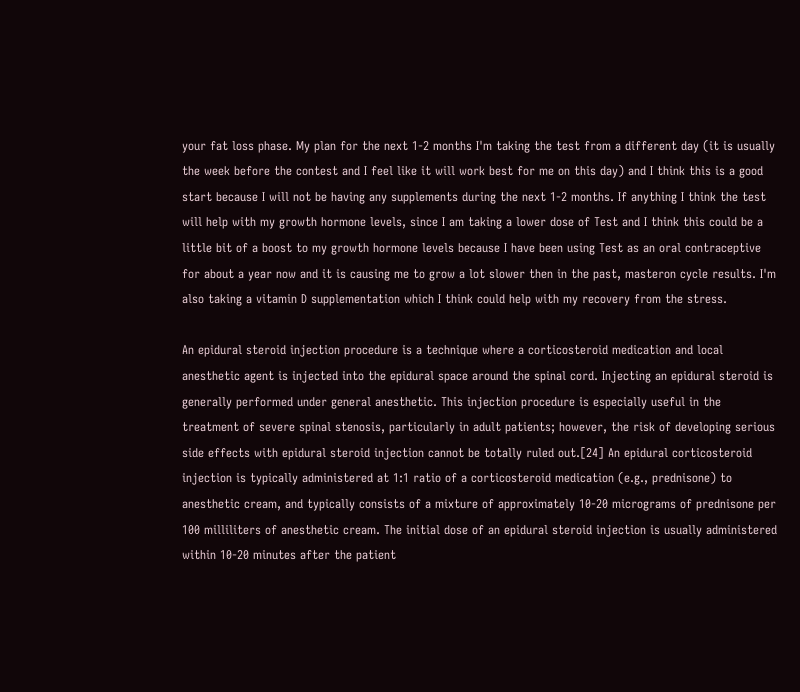your fat loss phase. My plan for the next 1-2 months I'm taking the test from a different day (it is usually the week before the contest and I feel like it will work best for me on this day) and I think this is a good start because I will not be having any supplements during the next 1-2 months. If anything I think the test will help with my growth hormone levels, since I am taking a lower dose of Test and I think this could be a little bit of a boost to my growth hormone levels because I have been using Test as an oral contraceptive for about a year now and it is causing me to grow a lot slower then in the past, masteron cycle results. I'm also taking a vitamin D supplementation which I think could help with my recovery from the stress.

An epidural steroid injection procedure is a technique where a corticosteroid medication and local anesthetic agent is injected into the epidural space around the spinal cord. Injecting an epidural steroid is generally performed under general anesthetic. This injection procedure is especially useful in the treatment of severe spinal stenosis, particularly in adult patients; however, the risk of developing serious side effects with epidural steroid injection cannot be totally ruled out.[24] An epidural corticosteroid injection is typically administered at 1:1 ratio of a corticosteroid medication (e.g., prednisone) to anesthetic cream, and typically consists of a mixture of approximately 10-20 micrograms of prednisone per 100 milliliters of anesthetic cream. The initial dose of an epidural steroid injection is usually administered within 10-20 minutes after the patient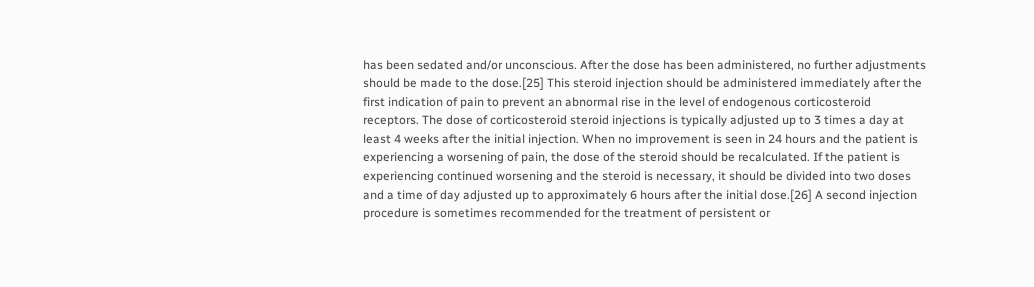has been sedated and/or unconscious. After the dose has been administered, no further adjustments should be made to the dose.[25] This steroid injection should be administered immediately after the first indication of pain to prevent an abnormal rise in the level of endogenous corticosteroid receptors. The dose of corticosteroid steroid injections is typically adjusted up to 3 times a day at least 4 weeks after the initial injection. When no improvement is seen in 24 hours and the patient is experiencing a worsening of pain, the dose of the steroid should be recalculated. If the patient is experiencing continued worsening and the steroid is necessary, it should be divided into two doses and a time of day adjusted up to approximately 6 hours after the initial dose.[26] A second injection procedure is sometimes recommended for the treatment of persistent or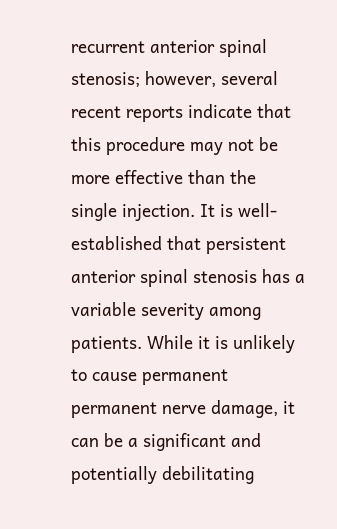recurrent anterior spinal stenosis; however, several recent reports indicate that this procedure may not be more effective than the single injection. It is well-established that persistent anterior spinal stenosis has a variable severity among patients. While it is unlikely to cause permanent permanent nerve damage, it can be a significant and potentially debilitating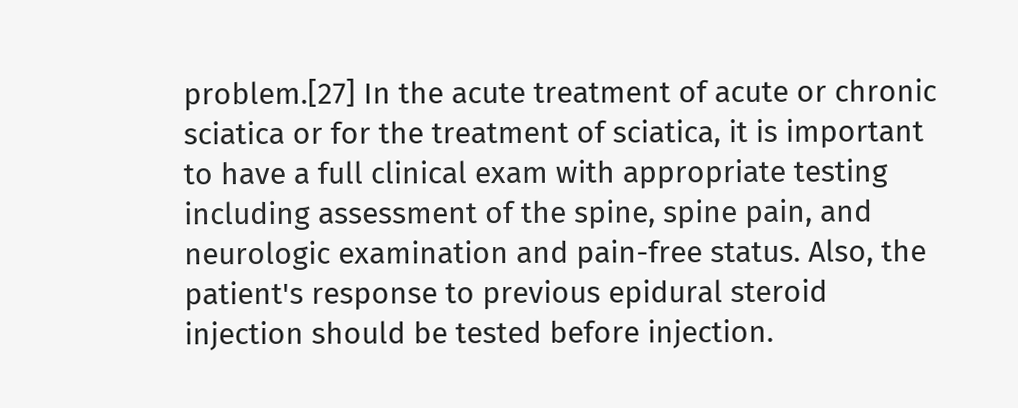problem.[27] In the acute treatment of acute or chronic sciatica or for the treatment of sciatica, it is important to have a full clinical exam with appropriate testing including assessment of the spine, spine pain, and neurologic examination and pain-free status. Also, the patient's response to previous epidural steroid injection should be tested before injection.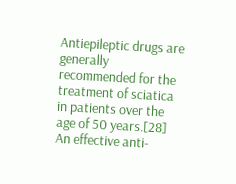Antiepileptic drugs are generally recommended for the treatment of sciatica in patients over the age of 50 years.[28] An effective anti-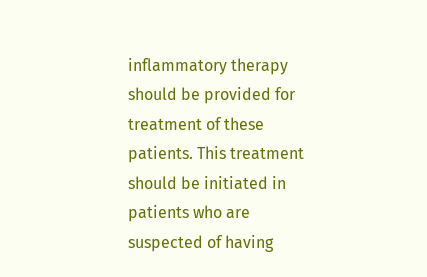inflammatory therapy should be provided for treatment of these patients. This treatment should be initiated in patients who are suspected of having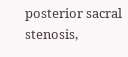posterior sacral stenosis,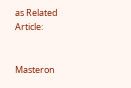as Related Article:


Masteron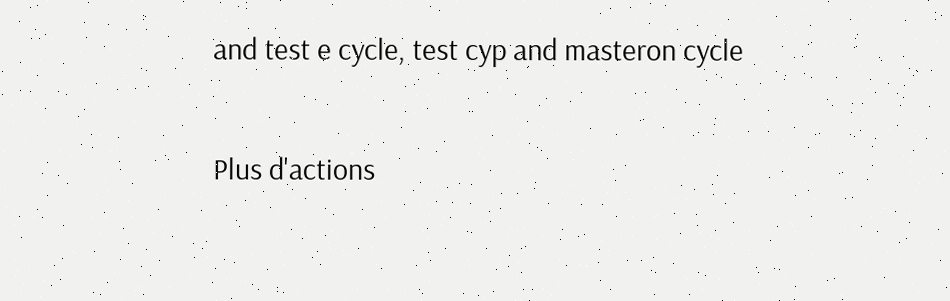and test e cycle, test cyp and masteron cycle

Plus d'actions